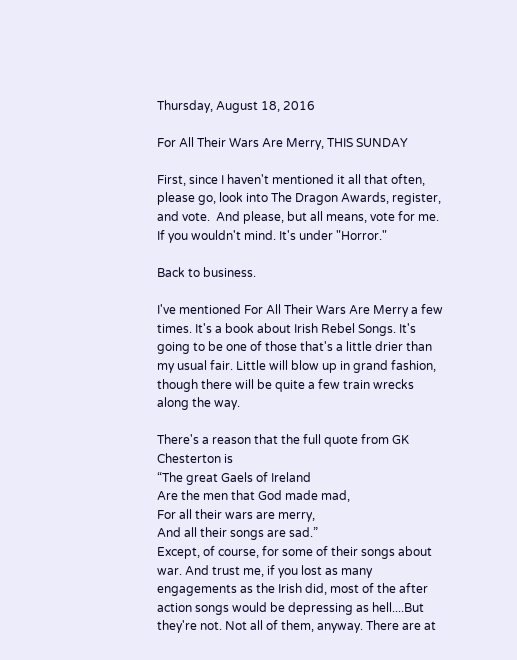Thursday, August 18, 2016

For All Their Wars Are Merry, THIS SUNDAY

First, since I haven't mentioned it all that often, please go, look into The Dragon Awards, register, and vote.  And please, but all means, vote for me. If you wouldn't mind. It's under "Horror."

Back to business.

I've mentioned For All Their Wars Are Merry a few times. It's a book about Irish Rebel Songs. It's going to be one of those that's a little drier than my usual fair. Little will blow up in grand fashion, though there will be quite a few train wrecks along the way.

There's a reason that the full quote from GK Chesterton is
“The great Gaels of Ireland
Are the men that God made mad,
For all their wars are merry,
And all their songs are sad.”
Except, of course, for some of their songs about war. And trust me, if you lost as many engagements as the Irish did, most of the after action songs would be depressing as hell....But they're not. Not all of them, anyway. There are at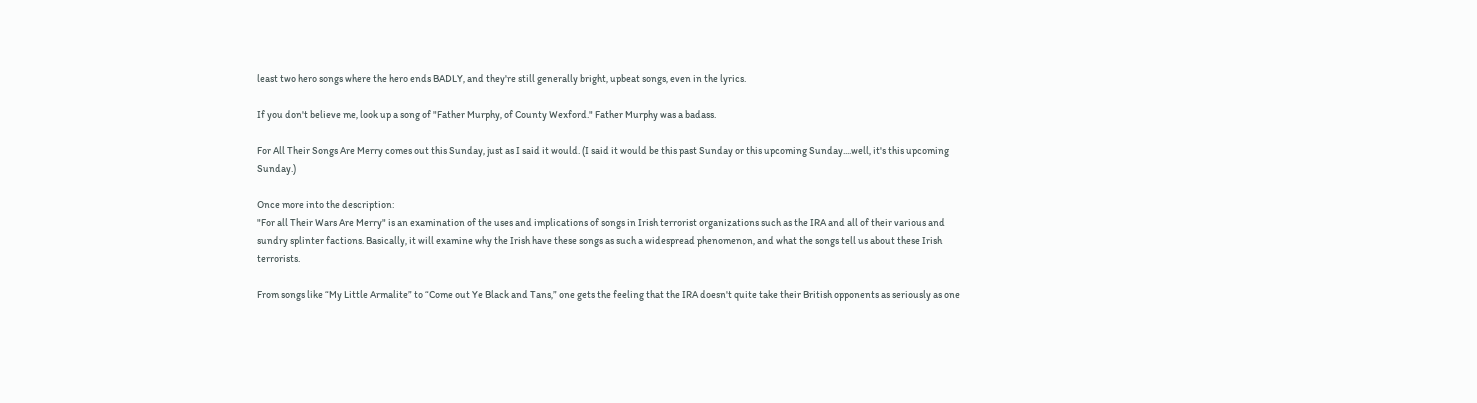least two hero songs where the hero ends BADLY, and they're still generally bright, upbeat songs, even in the lyrics.

If you don't believe me, look up a song of "Father Murphy, of County Wexford." Father Murphy was a badass.

For All Their Songs Are Merry comes out this Sunday, just as I said it would. (I said it would be this past Sunday or this upcoming Sunday....well, it's this upcoming Sunday.)

Once more into the description:
"For all Their Wars Are Merry" is an examination of the uses and implications of songs in Irish terrorist organizations such as the IRA and all of their various and sundry splinter factions. Basically, it will examine why the Irish have these songs as such a widespread phenomenon, and what the songs tell us about these Irish terrorists.

From songs like “My Little Armalite” to “Come out Ye Black and Tans,” one gets the feeling that the IRA doesn't quite take their British opponents as seriously as one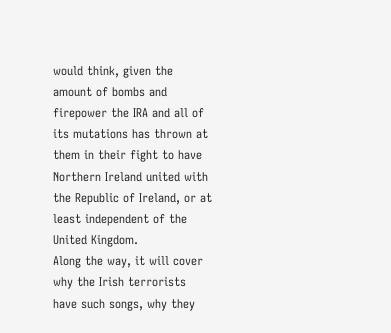would think, given the amount of bombs and firepower the IRA and all of its mutations has thrown at them in their fight to have Northern Ireland united with the Republic of Ireland, or at least independent of the United Kingdom.
Along the way, it will cover why the Irish terrorists have such songs, why they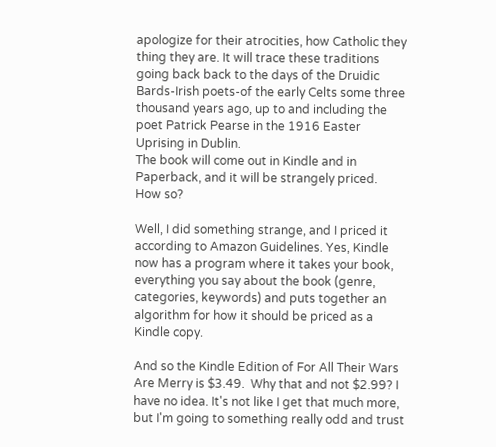apologize for their atrocities, how Catholic they thing they are. It will trace these traditions going back back to the days of the Druidic Bards-Irish poets-of the early Celts some three thousand years ago, up to and including the poet Patrick Pearse in the 1916 Easter Uprising in Dublin.
The book will come out in Kindle and in Paperback, and it will be strangely priced.  How so?

Well, I did something strange, and I priced it according to Amazon Guidelines. Yes, Kindle now has a program where it takes your book, everything you say about the book (genre, categories, keywords) and puts together an algorithm for how it should be priced as a Kindle copy.

And so the Kindle Edition of For All Their Wars Are Merry is $3.49.  Why that and not $2.99? I have no idea. It's not like I get that much more, but I'm going to something really odd and trust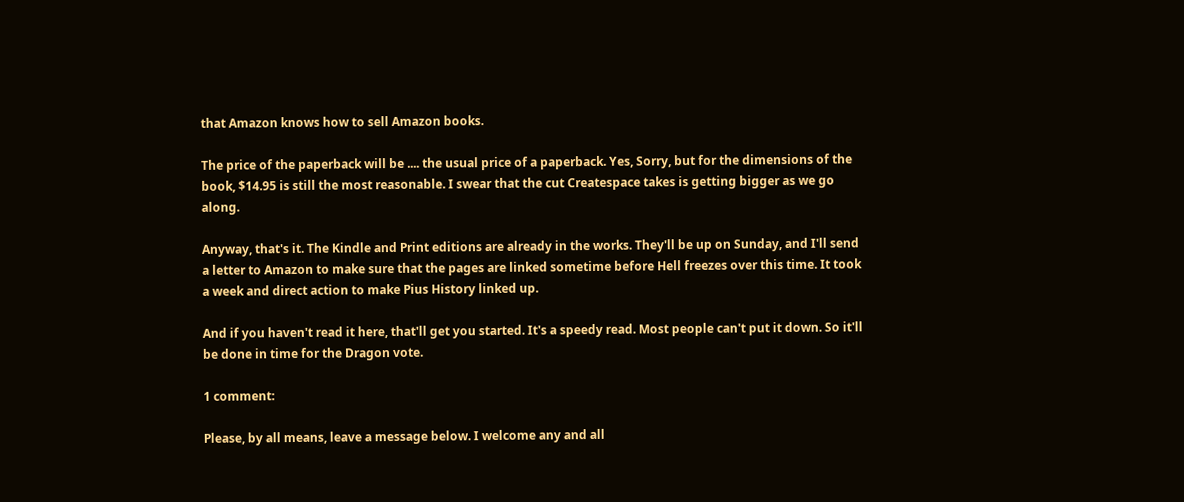that Amazon knows how to sell Amazon books.

The price of the paperback will be .... the usual price of a paperback. Yes, Sorry, but for the dimensions of the book, $14.95 is still the most reasonable. I swear that the cut Createspace takes is getting bigger as we go along.

Anyway, that's it. The Kindle and Print editions are already in the works. They'll be up on Sunday, and I'll send a letter to Amazon to make sure that the pages are linked sometime before Hell freezes over this time. It took a week and direct action to make Pius History linked up.

And if you haven't read it here, that'll get you started. It's a speedy read. Most people can't put it down. So it'll be done in time for the Dragon vote.

1 comment:

Please, by all means, leave a message below. I welcome any and all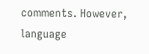comments. However, language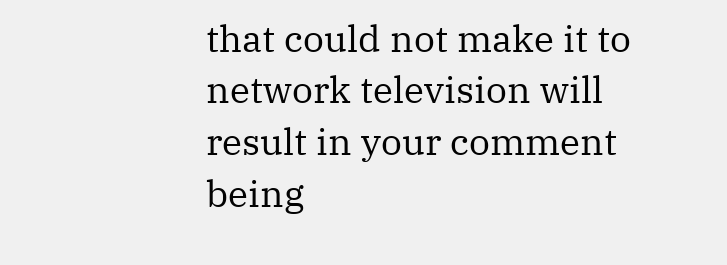that could not make it to network television will result in your comment being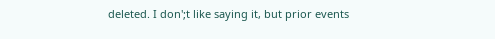deleted. I don';t like saying it, but prior events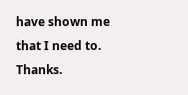have shown me that I need to. Thanks.